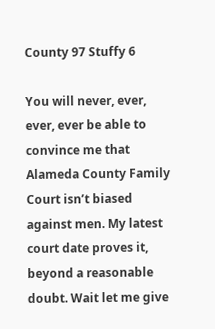County 97 Stuffy 6

You will never, ever, ever, ever be able to convince me that Alameda County Family Court isn’t biased against men. My latest court date proves it, beyond a reasonable doubt. Wait let me give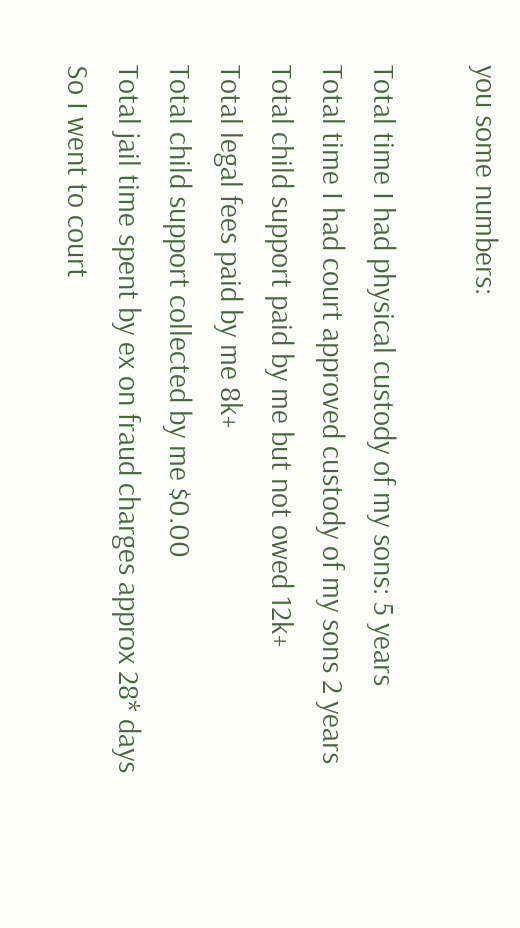you some numbers:

Total time I had physical custody of my sons: 5 years
Total time I had court approved custody of my sons 2 years
Total child support paid by me but not owed 12k+
Total legal fees paid by me 8k+
Total child support collected by me $0.00
Total jail time spent by ex on fraud charges approx 28* days
So I went to court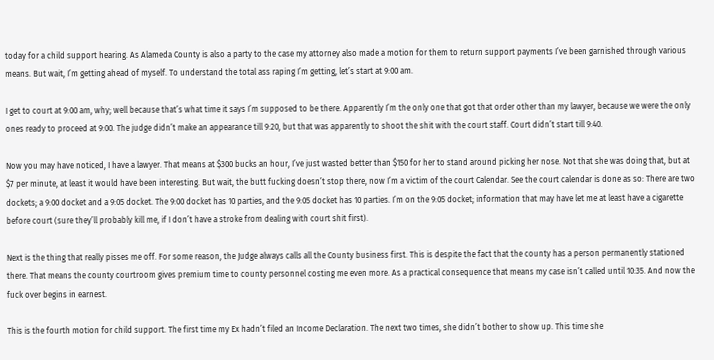today for a child support hearing. As Alameda County is also a party to the case my attorney also made a motion for them to return support payments I’ve been garnished through various means. But wait, I’m getting ahead of myself. To understand the total ass raping I’m getting, let’s start at 9:00 am.

I get to court at 9:00 am, why; well because that’s what time it says I’m supposed to be there. Apparently I’m the only one that got that order other than my lawyer, because we were the only ones ready to proceed at 9:00. The judge didn’t make an appearance till 9:20, but that was apparently to shoot the shit with the court staff. Court didn’t start till 9:40.

Now you may have noticed, I have a lawyer. That means at $300 bucks an hour, I’ve just wasted better than $150 for her to stand around picking her nose. Not that she was doing that, but at $7 per minute, at least it would have been interesting. But wait, the butt fucking doesn’t stop there, now I’m a victim of the court Calendar. See the court calendar is done as so: There are two dockets; a 9:00 docket and a 9:05 docket. The 9:00 docket has 10 parties, and the 9:05 docket has 10 parties. I’m on the 9:05 docket; information that may have let me at least have a cigarette before court (sure they’ll probably kill me, if I don’t have a stroke from dealing with court shit first).

Next is the thing that really pisses me off. For some reason, the Judge always calls all the County business first. This is despite the fact that the county has a person permanently stationed there. That means the county courtroom gives premium time to county personnel costing me even more. As a practical consequence that means my case isn’t called until 10:35. And now the fuck over begins in earnest.

This is the fourth motion for child support. The first time my Ex hadn’t filed an Income Declaration. The next two times, she didn’t bother to show up. This time she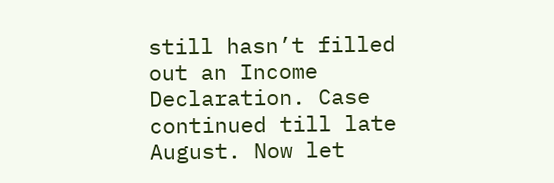still hasn’t filled out an Income Declaration. Case continued till late August. Now let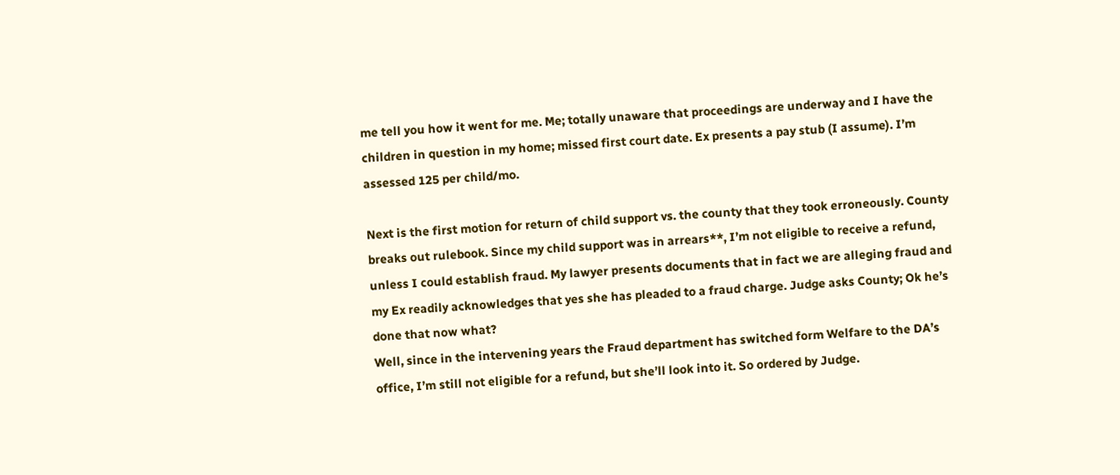me tell you how it went for me. Me; totally unaware that proceedings are underway and I have the children in question in my home; missed first court date. Ex presents a pay stub (I assume). I’m assessed 125 per child/mo.

Next is the first motion for return of child support vs. the county that they took erroneously. County breaks out rulebook. Since my child support was in arrears**, I’m not eligible to receive a refund, unless I could establish fraud. My lawyer presents documents that in fact we are alleging fraud and my Ex readily acknowledges that yes she has pleaded to a fraud charge. Judge asks County; Ok he’s done that now what?
Well, since in the intervening years the Fraud department has switched form Welfare to the DA’s office, I’m still not eligible for a refund, but she’ll look into it. So ordered by Judge.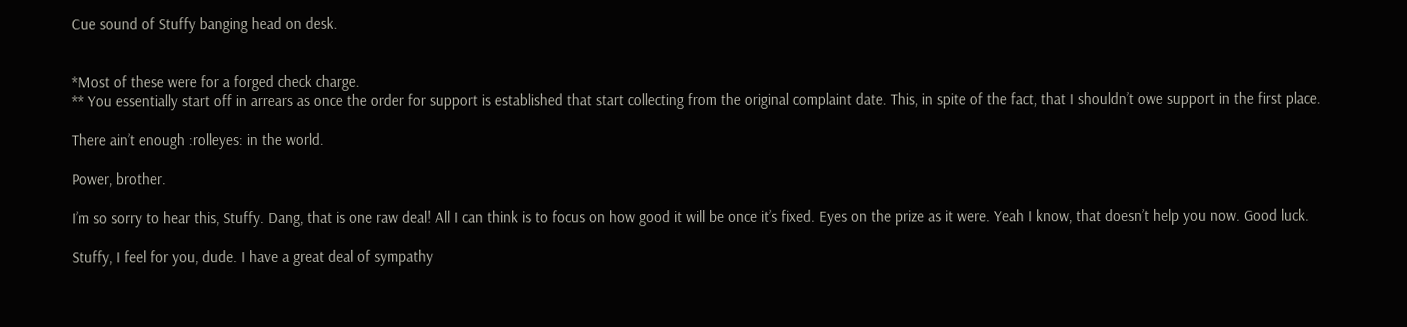Cue sound of Stuffy banging head on desk.


*Most of these were for a forged check charge.
** You essentially start off in arrears as once the order for support is established that start collecting from the original complaint date. This, in spite of the fact, that I shouldn’t owe support in the first place.

There ain’t enough :rolleyes: in the world.

Power, brother.

I’m so sorry to hear this, Stuffy. Dang, that is one raw deal! All I can think is to focus on how good it will be once it’s fixed. Eyes on the prize as it were. Yeah I know, that doesn’t help you now. Good luck.

Stuffy, I feel for you, dude. I have a great deal of sympathy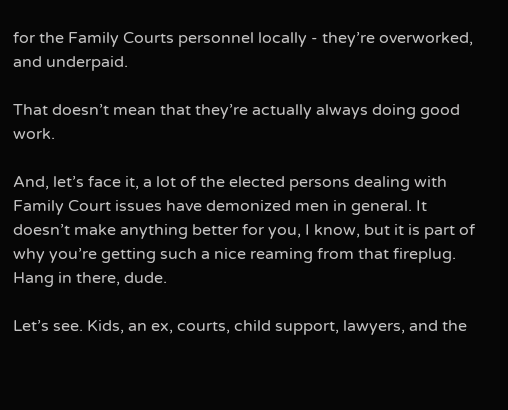for the Family Courts personnel locally - they’re overworked, and underpaid.

That doesn’t mean that they’re actually always doing good work.

And, let’s face it, a lot of the elected persons dealing with Family Court issues have demonized men in general. It doesn’t make anything better for you, I know, but it is part of why you’re getting such a nice reaming from that fireplug.
Hang in there, dude.

Let’s see. Kids, an ex, courts, child support, lawyers, and the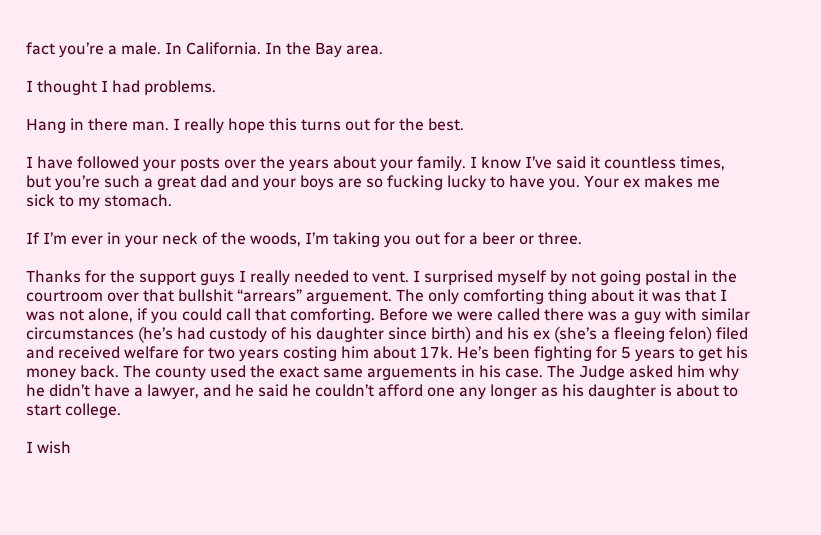fact you’re a male. In California. In the Bay area.

I thought I had problems.

Hang in there man. I really hope this turns out for the best.

I have followed your posts over the years about your family. I know I’ve said it countless times, but you’re such a great dad and your boys are so fucking lucky to have you. Your ex makes me sick to my stomach.

If I’m ever in your neck of the woods, I’m taking you out for a beer or three.

Thanks for the support guys I really needed to vent. I surprised myself by not going postal in the courtroom over that bullshit “arrears” arguement. The only comforting thing about it was that I was not alone, if you could call that comforting. Before we were called there was a guy with similar circumstances (he’s had custody of his daughter since birth) and his ex (she’s a fleeing felon) filed and received welfare for two years costing him about 17k. He’s been fighting for 5 years to get his money back. The county used the exact same arguements in his case. The Judge asked him why he didn’t have a lawyer, and he said he couldn’t afford one any longer as his daughter is about to start college.

I wish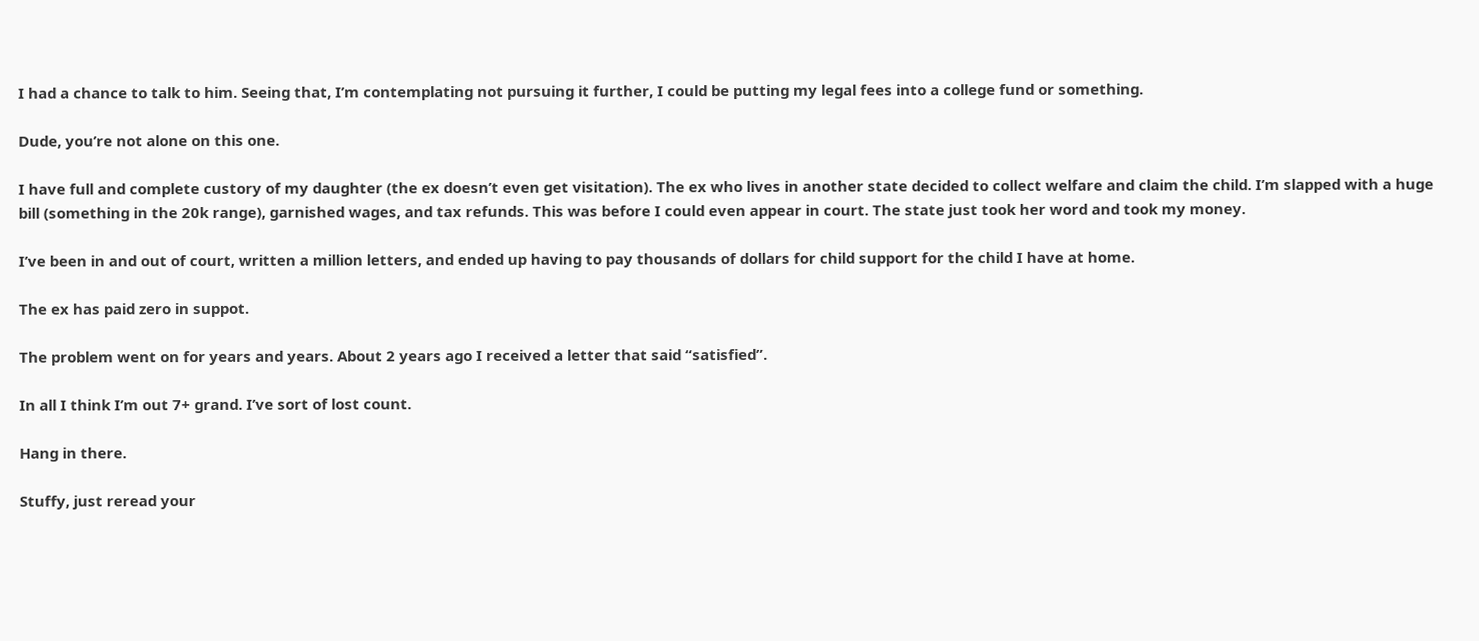I had a chance to talk to him. Seeing that, I’m contemplating not pursuing it further, I could be putting my legal fees into a college fund or something.

Dude, you’re not alone on this one.

I have full and complete custory of my daughter (the ex doesn’t even get visitation). The ex who lives in another state decided to collect welfare and claim the child. I’m slapped with a huge bill (something in the 20k range), garnished wages, and tax refunds. This was before I could even appear in court. The state just took her word and took my money.

I’ve been in and out of court, written a million letters, and ended up having to pay thousands of dollars for child support for the child I have at home.

The ex has paid zero in suppot.

The problem went on for years and years. About 2 years ago I received a letter that said “satisfied”.

In all I think I’m out 7+ grand. I’ve sort of lost count.

Hang in there.

Stuffy, just reread your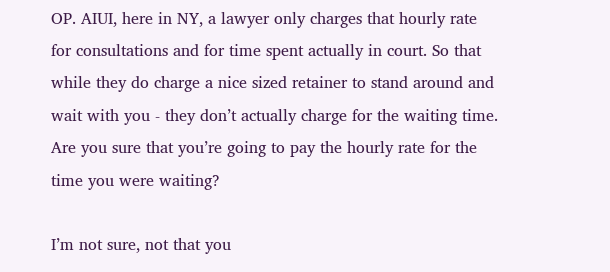OP. AIUI, here in NY, a lawyer only charges that hourly rate for consultations and for time spent actually in court. So that while they do charge a nice sized retainer to stand around and wait with you - they don’t actually charge for the waiting time. Are you sure that you’re going to pay the hourly rate for the time you were waiting?

I’m not sure, not that you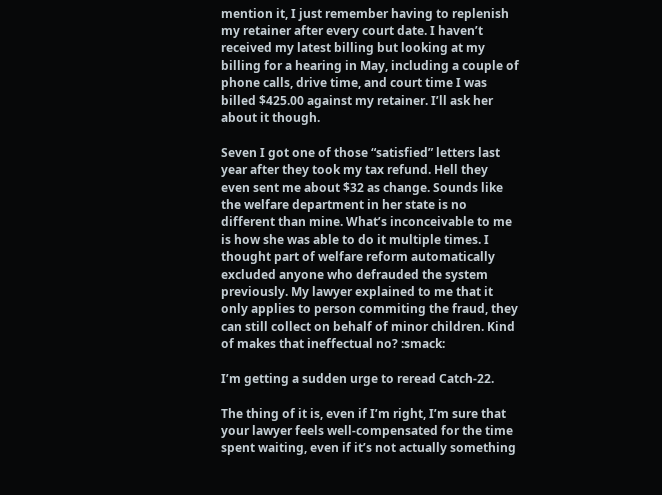mention it, I just remember having to replenish my retainer after every court date. I haven’t received my latest billing but looking at my billing for a hearing in May, including a couple of phone calls, drive time, and court time I was billed $425.00 against my retainer. I’ll ask her about it though.

Seven I got one of those “satisfied” letters last year after they took my tax refund. Hell they even sent me about $32 as change. Sounds like the welfare department in her state is no different than mine. What’s inconceivable to me is how she was able to do it multiple times. I thought part of welfare reform automatically excluded anyone who defrauded the system previously. My lawyer explained to me that it only applies to person commiting the fraud, they can still collect on behalf of minor children. Kind of makes that ineffectual no? :smack:

I’m getting a sudden urge to reread Catch-22.

The thing of it is, even if I’m right, I’m sure that your lawyer feels well-compensated for the time spent waiting, even if it’s not actually something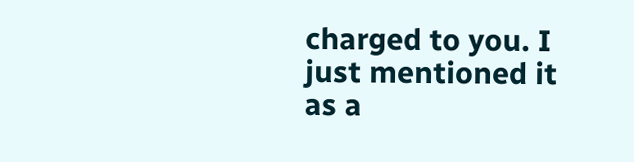charged to you. I just mentioned it as a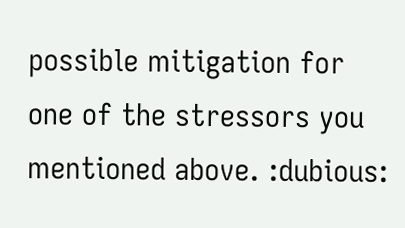possible mitigation for one of the stressors you mentioned above. :dubious: